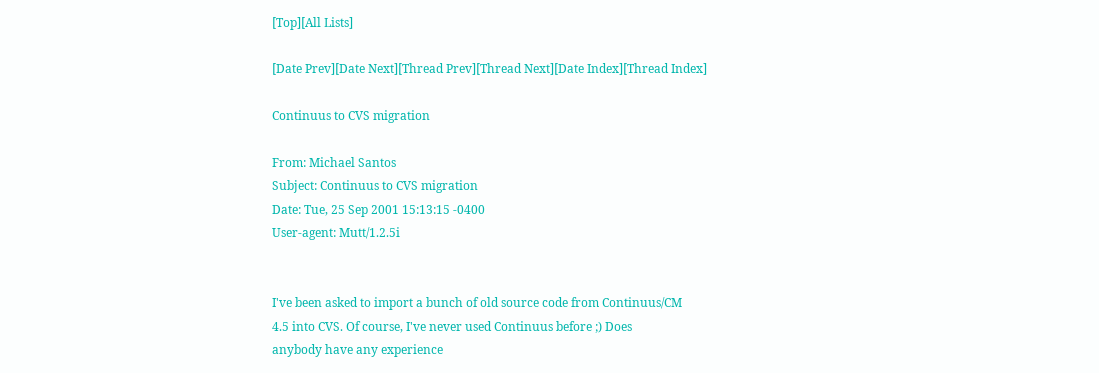[Top][All Lists]

[Date Prev][Date Next][Thread Prev][Thread Next][Date Index][Thread Index]

Continuus to CVS migration

From: Michael Santos
Subject: Continuus to CVS migration
Date: Tue, 25 Sep 2001 15:13:15 -0400
User-agent: Mutt/1.2.5i


I've been asked to import a bunch of old source code from Continuus/CM
4.5 into CVS. Of course, I've never used Continuus before ;) Does
anybody have any experience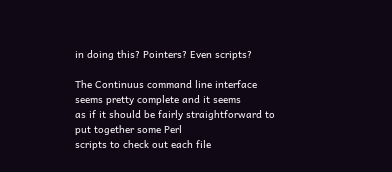in doing this? Pointers? Even scripts?

The Continuus command line interface seems pretty complete and it seems
as if it should be fairly straightforward to put together some Perl
scripts to check out each file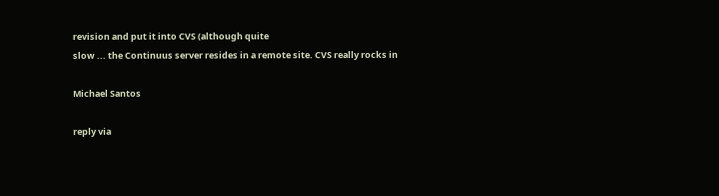revision and put it into CVS (although quite
slow ... the Continuus server resides in a remote site. CVS really rocks in

Michael Santos

reply via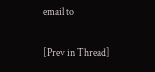email to

[Prev in Thread]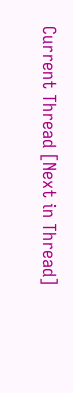Current Thread [Next in Thread]